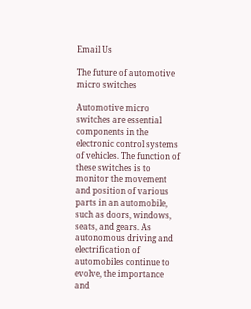Email Us

The future of automotive micro switches

Automotive micro switches are essential components in the electronic control systems of vehicles. The function of these switches is to monitor the movement and position of various parts in an automobile, such as doors, windows, seats, and gears. As autonomous driving and electrification of automobiles continue to evolve, the importance and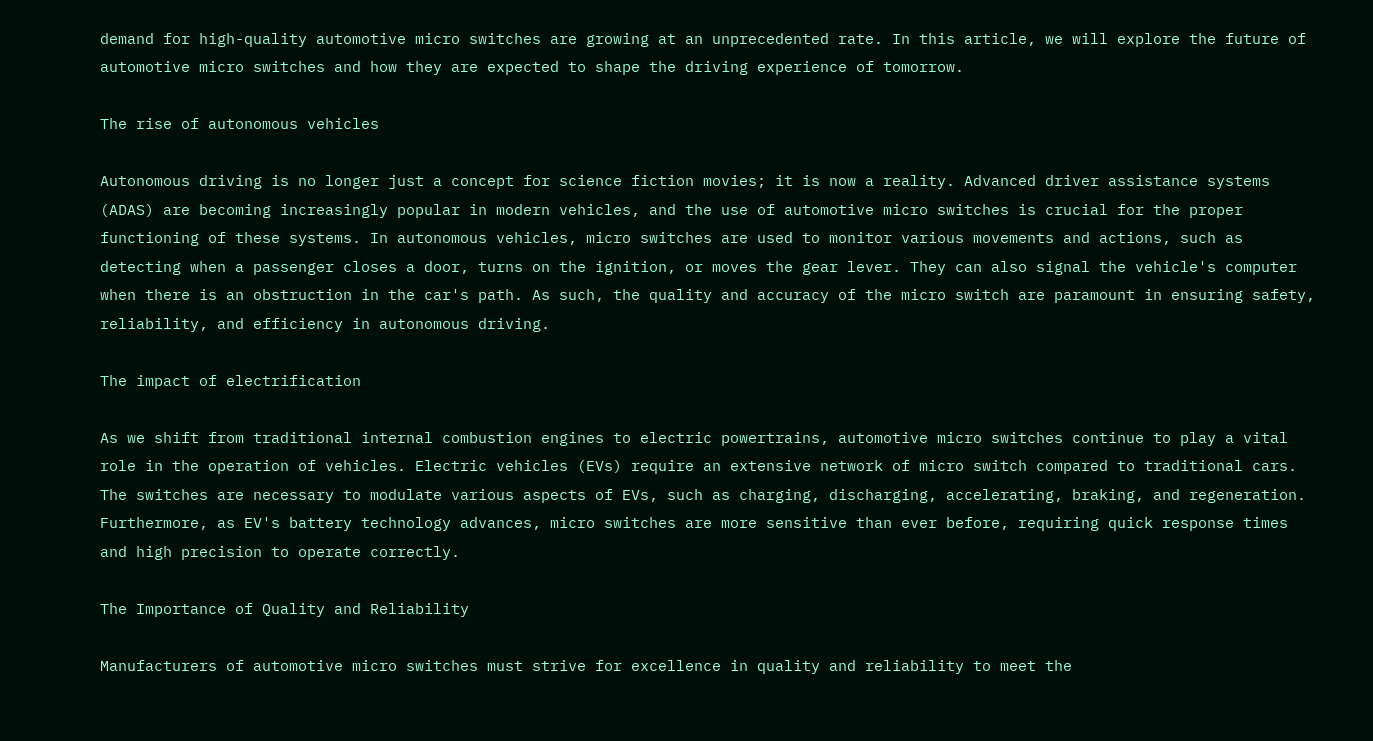demand for high-quality automotive micro switches are growing at an unprecedented rate. In this article, we will explore the future of automotive micro switches and how they are expected to shape the driving experience of tomorrow.

The rise of autonomous vehicles

Autonomous driving is no longer just a concept for science fiction movies; it is now a reality. Advanced driver assistance systems (ADAS) are becoming increasingly popular in modern vehicles, and the use of automotive micro switches is crucial for the proper functioning of these systems. In autonomous vehicles, micro switches are used to monitor various movements and actions, such as detecting when a passenger closes a door, turns on the ignition, or moves the gear lever. They can also signal the vehicle's computer when there is an obstruction in the car's path. As such, the quality and accuracy of the micro switch are paramount in ensuring safety, reliability, and efficiency in autonomous driving.

The impact of electrification

As we shift from traditional internal combustion engines to electric powertrains, automotive micro switches continue to play a vital role in the operation of vehicles. Electric vehicles (EVs) require an extensive network of micro switch compared to traditional cars. The switches are necessary to modulate various aspects of EVs, such as charging, discharging, accelerating, braking, and regeneration. Furthermore, as EV's battery technology advances, micro switches are more sensitive than ever before, requiring quick response times and high precision to operate correctly.

The Importance of Quality and Reliability

Manufacturers of automotive micro switches must strive for excellence in quality and reliability to meet the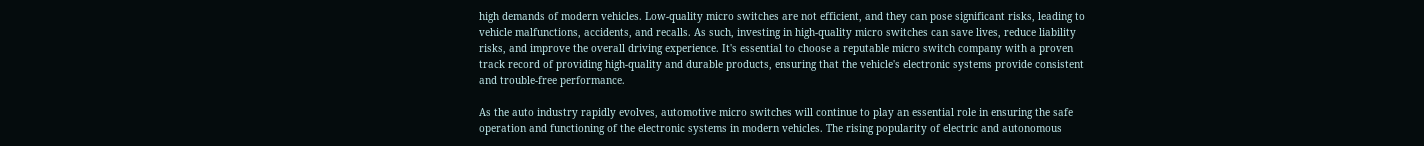high demands of modern vehicles. Low-quality micro switches are not efficient, and they can pose significant risks, leading to vehicle malfunctions, accidents, and recalls. As such, investing in high-quality micro switches can save lives, reduce liability risks, and improve the overall driving experience. It's essential to choose a reputable micro switch company with a proven track record of providing high-quality and durable products, ensuring that the vehicle's electronic systems provide consistent and trouble-free performance.

As the auto industry rapidly evolves, automotive micro switches will continue to play an essential role in ensuring the safe operation and functioning of the electronic systems in modern vehicles. The rising popularity of electric and autonomous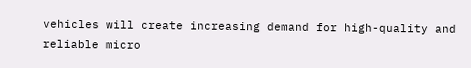vehicles will create increasing demand for high-quality and reliable micro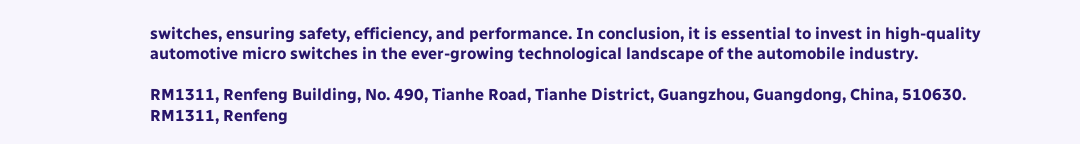switches, ensuring safety, efficiency, and performance. In conclusion, it is essential to invest in high-quality automotive micro switches in the ever-growing technological landscape of the automobile industry.

RM1311, Renfeng Building, No. 490, Tianhe Road, Tianhe District, Guangzhou, Guangdong, China, 510630.
RM1311, Renfeng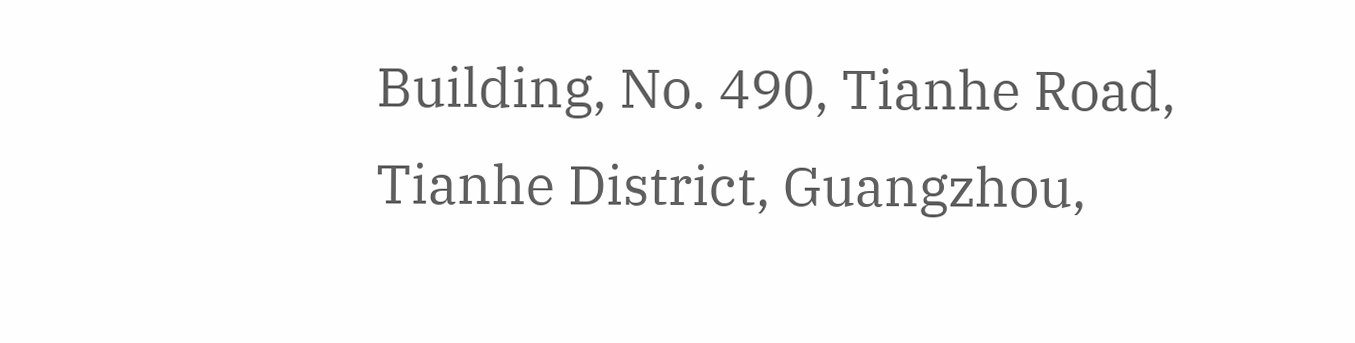Building, No. 490, Tianhe Road, Tianhe District, Guangzhou,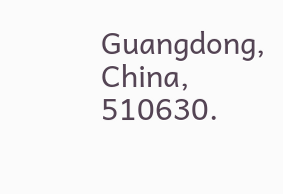Guangdong, China, 510630.